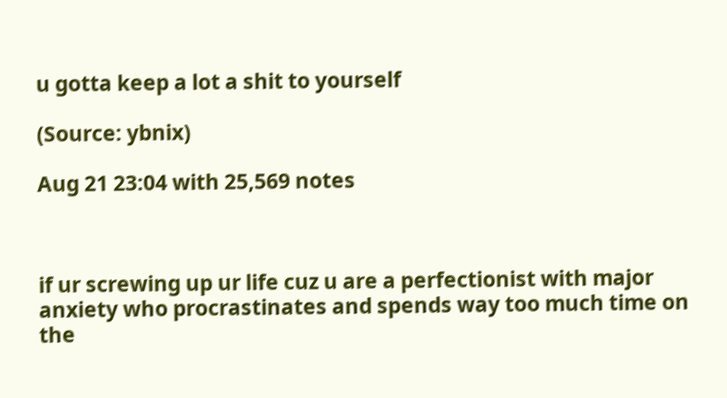u gotta keep a lot a shit to yourself

(Source: ybnix)

Aug 21 23:04 with 25,569 notes



if ur screwing up ur life cuz u are a perfectionist with major anxiety who procrastinates and spends way too much time on the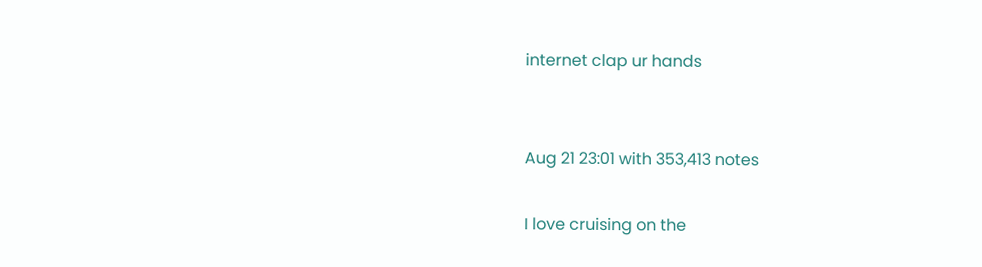internet clap ur hands


Aug 21 23:01 with 353,413 notes

I love cruising on the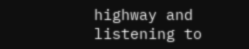highway and listening to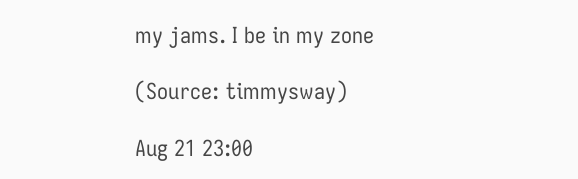my jams. I be in my zone

(Source: timmysway)

Aug 21 23:00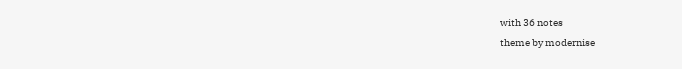with 36 notes
theme by modernise